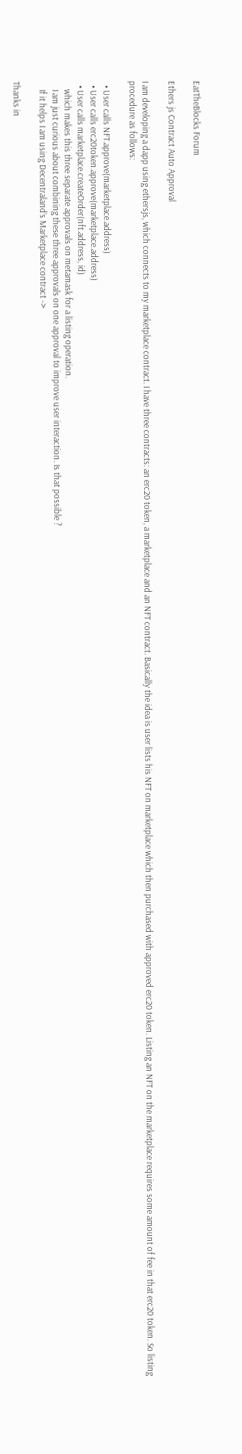EatTheBlocks Forum

Ethers js Contract Auto Approval

I am developing a dapp using ethersjs, which connects to my marketplace contract. I have three contracts: an erc20 token, a marketplace and an NFT contract. Basically the idea is user lists his NFT on marketplace which then purchased with approved erc20 token. Listing an NFT on the marketplace requires some amount of fee in that erc20 token. So listing procedure as follows:

  • User calls NFT.approve(marketplace.address)
  • User calls erc20token.approve(marketplace.address)
  • User calls marketplace.createOrder(nft.address, id)
    which makes this three separate approvals on metamask for a listing operation.
    I am just curious about combining these three approvals on one approval to improve user interaction. Is that possible ?
    If it helps I am using Decentraland’s Marketplace contract ->

Thanks in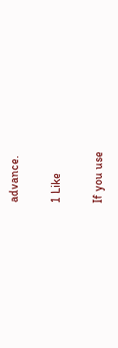advance.

1 Like

If you use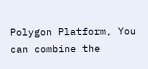Polygon Platform, You can combine the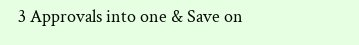3 Approvals into one & Save on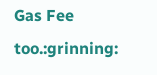Gas Fee too.:grinning: